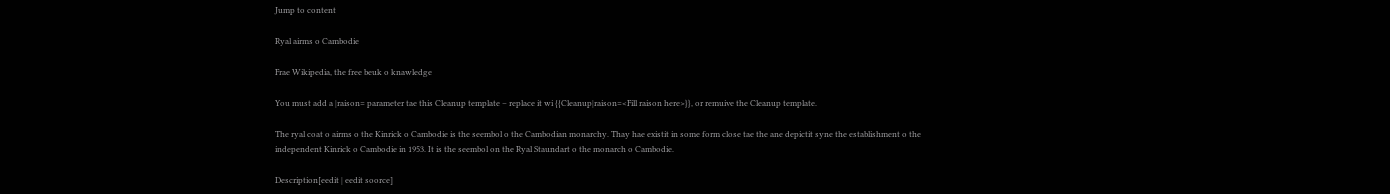Jump to content

Ryal airms o Cambodie

Frae Wikipedia, the free beuk o knawledge

You must add a |raison= parameter tae this Cleanup template – replace it wi {{Cleanup|raison=<Fill raison here>}}, or remuive the Cleanup template.

The ryal coat o airms o the Kinrick o Cambodie is the seembol o the Cambodian monarchy. Thay hae existit in some form close tae the ane depictit syne the establishment o the independent Kinrick o Cambodie in 1953. It is the seembol on the Ryal Staundart o the monarch o Cambodie.

Description[eedit | eedit soorce]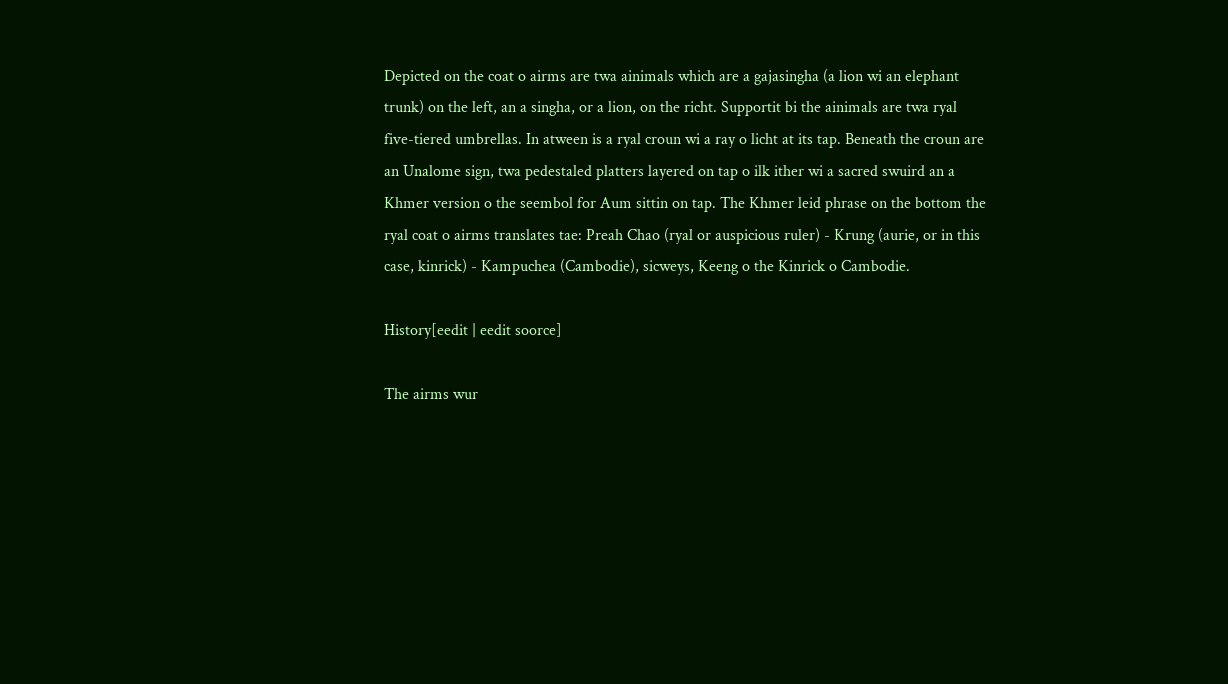Depicted on the coat o airms are twa ainimals which are a gajasingha (a lion wi an elephant trunk) on the left, an a singha, or a lion, on the richt. Supportit bi the ainimals are twa ryal five-tiered umbrellas. In atween is a ryal croun wi a ray o licht at its tap. Beneath the croun are an Unalome sign, twa pedestaled platters layered on tap o ilk ither wi a sacred swuird an a Khmer version o the seembol for Aum sittin on tap. The Khmer leid phrase on the bottom the ryal coat o airms translates tae: Preah Chao (ryal or auspicious ruler) - Krung (aurie, or in this case, kinrick) - Kampuchea (Cambodie), sicweys, Keeng o the Kinrick o Cambodie.

History[eedit | eedit soorce]

The airms wur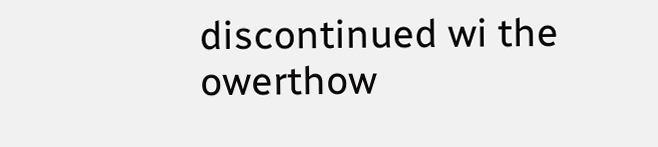discontinued wi the owerthow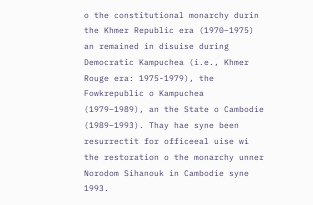o the constitutional monarchy durin the Khmer Republic era (1970–1975) an remained in disuise during Democratic Kampuchea (i.e., Khmer Rouge era: 1975-1979), the Fowkrepublic o Kampuchea (1979–1989), an the State o Cambodie (1989–1993). Thay hae syne been resurrectit for officeeal uise wi the restoration o the monarchy unner Norodom Sihanouk in Cambodie syne 1993.